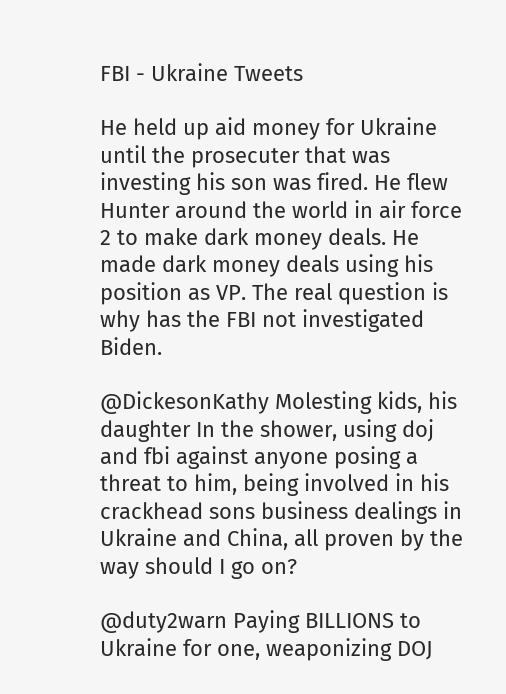FBI - Ukraine Tweets

He held up aid money for Ukraine until the prosecuter that was investing his son was fired. He flew Hunter around the world in air force 2 to make dark money deals. He made dark money deals using his position as VP. The real question is why has the FBI not investigated Biden.

@DickesonKathy Molesting kids, his daughter In the shower, using doj and fbi against anyone posing a threat to him, being involved in his crackhead sons business dealings in Ukraine and China, all proven by the way should I go on?

@duty2warn Paying BILLIONS to Ukraine for one, weaponizing DOJ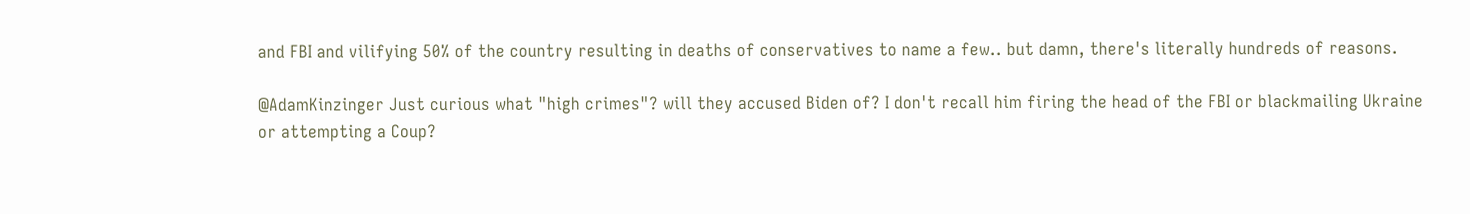and FBI and vilifying 50% of the country resulting in deaths of conservatives to name a few.. but damn, there's literally hundreds of reasons.

@AdamKinzinger Just curious what "high crimes"? will they accused Biden of? I don't recall him firing the head of the FBI or blackmailing Ukraine or attempting a Coup?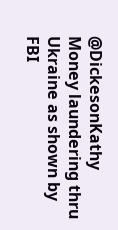@DickesonKathy Money laundering thru Ukraine as shown by FBI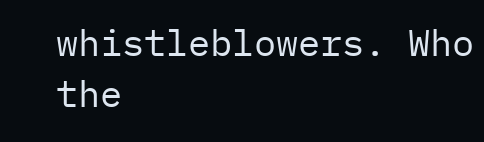whistleblowers. Who the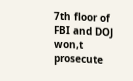7th floor of FBI and DOJ won,t prosecute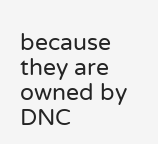because they are owned by DNC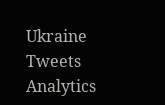Ukraine Tweets Analytics